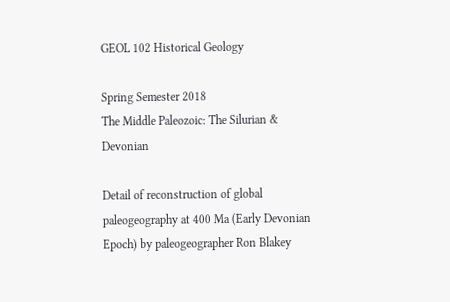GEOL 102 Historical Geology

Spring Semester 2018
The Middle Paleozoic: The Silurian & Devonian

Detail of reconstruction of global paleogeography at 400 Ma (Early Devonian Epoch) by paleogeographer Ron Blakey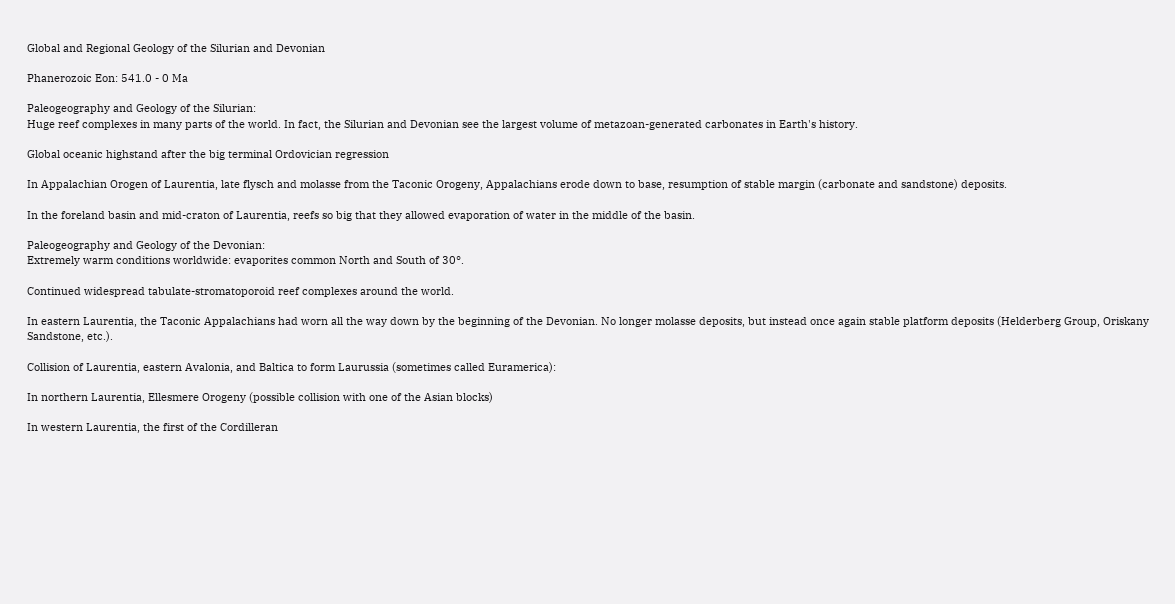Global and Regional Geology of the Silurian and Devonian

Phanerozoic Eon: 541.0 - 0 Ma

Paleogeography and Geology of the Silurian:
Huge reef complexes in many parts of the world. In fact, the Silurian and Devonian see the largest volume of metazoan-generated carbonates in Earth's history.

Global oceanic highstand after the big terminal Ordovician regression

In Appalachian Orogen of Laurentia, late flysch and molasse from the Taconic Orogeny, Appalachians erode down to base, resumption of stable margin (carbonate and sandstone) deposits.

In the foreland basin and mid-craton of Laurentia, reefs so big that they allowed evaporation of water in the middle of the basin.

Paleogeography and Geology of the Devonian:
Extremely warm conditions worldwide: evaporites common North and South of 30°.

Continued widespread tabulate-stromatoporoid reef complexes around the world.

In eastern Laurentia, the Taconic Appalachians had worn all the way down by the beginning of the Devonian. No longer molasse deposits, but instead once again stable platform deposits (Helderberg Group, Oriskany Sandstone, etc.).

Collision of Laurentia, eastern Avalonia, and Baltica to form Laurussia (sometimes called Euramerica):

In northern Laurentia, Ellesmere Orogeny (possible collision with one of the Asian blocks)

In western Laurentia, the first of the Cordilleran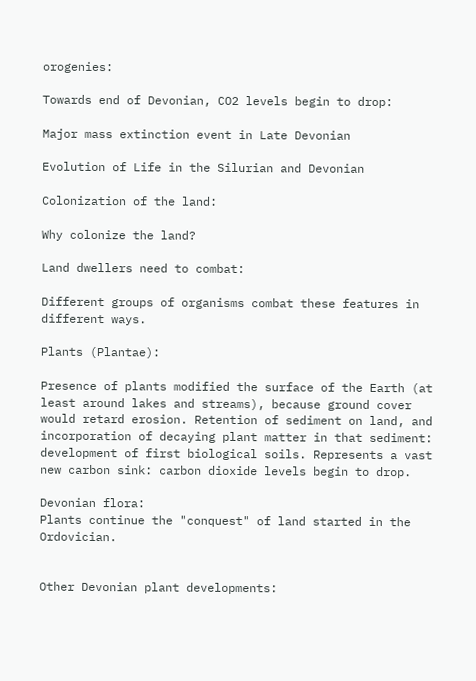orogenies:

Towards end of Devonian, CO2 levels begin to drop:

Major mass extinction event in Late Devonian

Evolution of Life in the Silurian and Devonian

Colonization of the land:

Why colonize the land?

Land dwellers need to combat:

Different groups of organisms combat these features in different ways.

Plants (Plantae):

Presence of plants modified the surface of the Earth (at least around lakes and streams), because ground cover would retard erosion. Retention of sediment on land, and incorporation of decaying plant matter in that sediment: development of first biological soils. Represents a vast new carbon sink: carbon dioxide levels begin to drop.

Devonian flora:
Plants continue the "conquest" of land started in the Ordovician.


Other Devonian plant developments: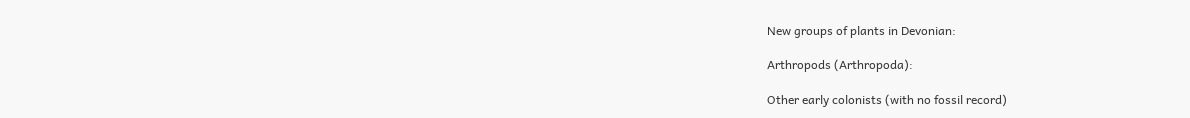New groups of plants in Devonian:

Arthropods (Arthropoda):

Other early colonists (with no fossil record)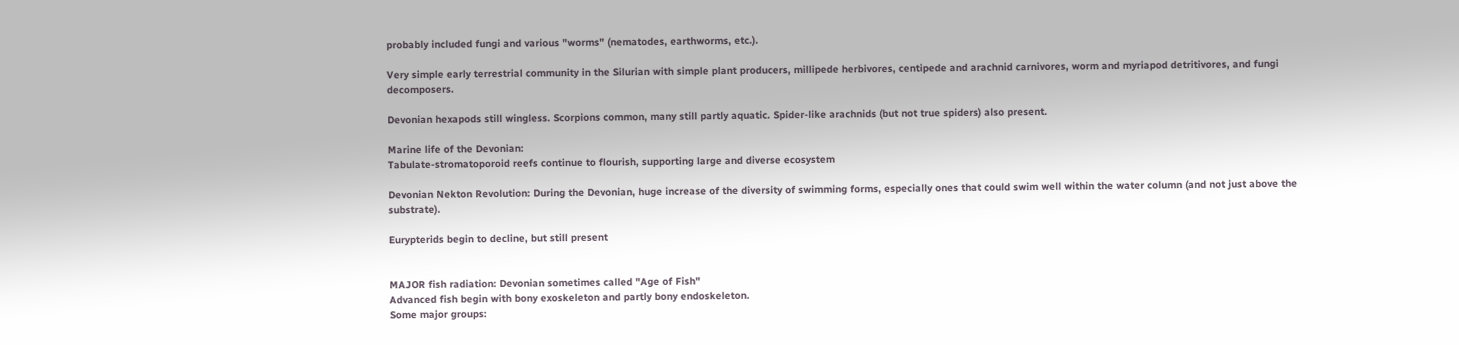probably included fungi and various "worms" (nematodes, earthworms, etc.).

Very simple early terrestrial community in the Silurian with simple plant producers, millipede herbivores, centipede and arachnid carnivores, worm and myriapod detritivores, and fungi decomposers.

Devonian hexapods still wingless. Scorpions common, many still partly aquatic. Spider-like arachnids (but not true spiders) also present.

Marine life of the Devonian:
Tabulate-stromatoporoid reefs continue to flourish, supporting large and diverse ecosystem

Devonian Nekton Revolution: During the Devonian, huge increase of the diversity of swimming forms, especially ones that could swim well within the water column (and not just above the substrate).

Eurypterids begin to decline, but still present


MAJOR fish radiation: Devonian sometimes called "Age of Fish"
Advanced fish begin with bony exoskeleton and partly bony endoskeleton.
Some major groups: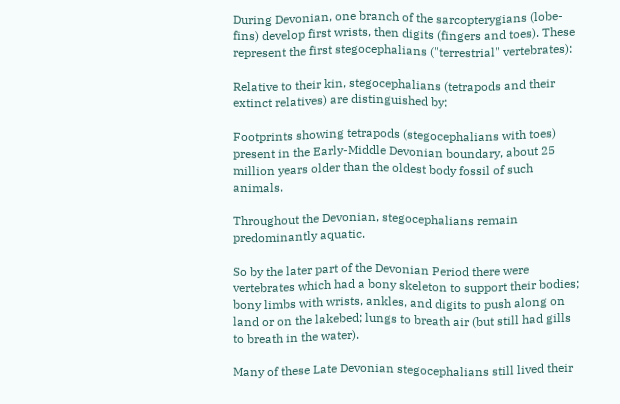During Devonian, one branch of the sarcopterygians (lobe-fins) develop first wrists, then digits (fingers and toes). These represent the first stegocephalians ("terrestrial" vertebrates):

Relative to their kin, stegocephalians (tetrapods and their extinct relatives) are distinguished by:

Footprints showing tetrapods (stegocephalians with toes) present in the Early-Middle Devonian boundary, about 25 million years older than the oldest body fossil of such animals.

Throughout the Devonian, stegocephalians remain predominantly aquatic.

So by the later part of the Devonian Period there were vertebrates which had a bony skeleton to support their bodies; bony limbs with wrists, ankles, and digits to push along on land or on the lakebed; lungs to breath air (but still had gills to breath in the water).

Many of these Late Devonian stegocephalians still lived their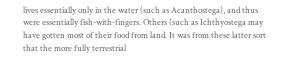lives essentially only in the water (such as Acanthostega), and thus were essentially fish-with-fingers. Others (such as Ichthyostega may have gotten most of their food from land. It was from these latter sort that the more fully terrestrial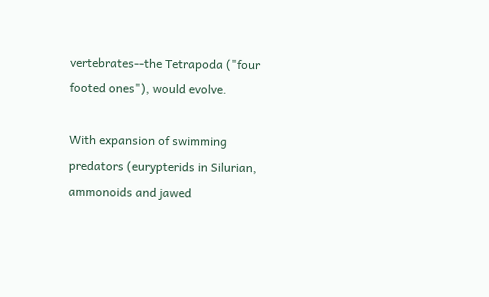vertebrates--the Tetrapoda ("four footed ones"), would evolve.

With expansion of swimming predators (eurypterids in Silurian, ammonoids and jawed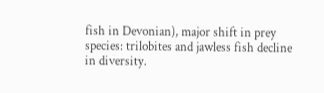fish in Devonian), major shift in prey species: trilobites and jawless fish decline in diversity.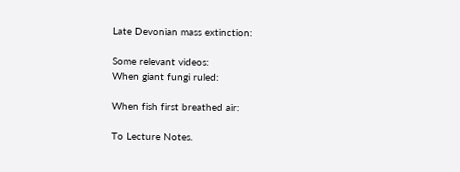Late Devonian mass extinction:

Some relevant videos:
When giant fungi ruled:

When fish first breathed air:

To Lecture Notes.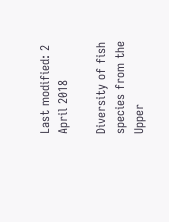Last modified: 2 April 2018

Diversity of fish species from the Upper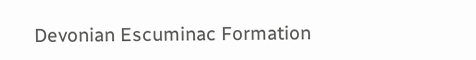Devonian Escuminac Formation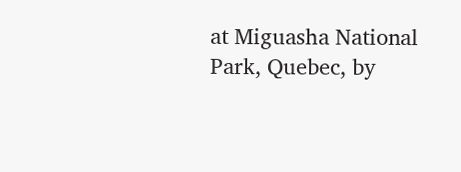at Miguasha National Park, Quebec, by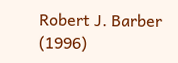Robert J. Barber (1996)